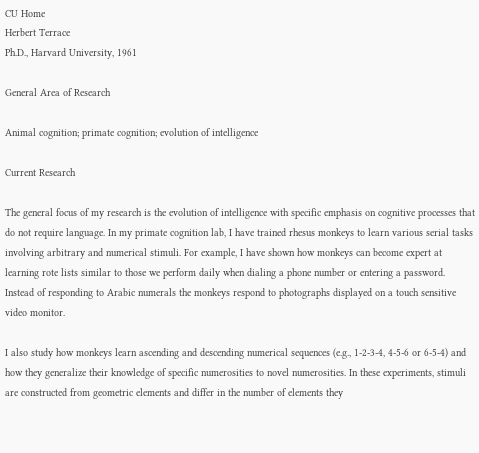CU Home
Herbert Terrace
Ph.D., Harvard University, 1961

General Area of Research

Animal cognition; primate cognition; evolution of intelligence

Current Research

The general focus of my research is the evolution of intelligence with specific emphasis on cognitive processes that do not require language. In my primate cognition lab, I have trained rhesus monkeys to learn various serial tasks involving arbitrary and numerical stimuli. For example, I have shown how monkeys can become expert at learning rote lists similar to those we perform daily when dialing a phone number or entering a password. Instead of responding to Arabic numerals the monkeys respond to photographs displayed on a touch sensitive video monitor.

I also study how monkeys learn ascending and descending numerical sequences (e.g., 1-2-3-4, 4-5-6 or 6-5-4) and how they generalize their knowledge of specific numerosities to novel numerosities. In these experiments, stimuli are constructed from geometric elements and differ in the number of elements they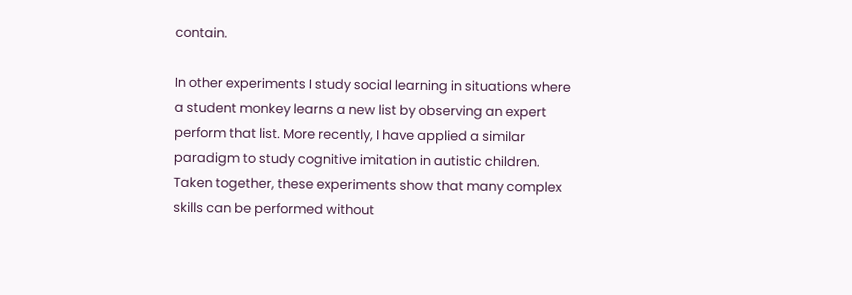contain.

In other experiments I study social learning in situations where a student monkey learns a new list by observing an expert perform that list. More recently, I have applied a similar paradigm to study cognitive imitation in autistic children. Taken together, these experiments show that many complex skills can be performed without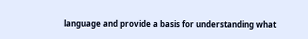language and provide a basis for understanding what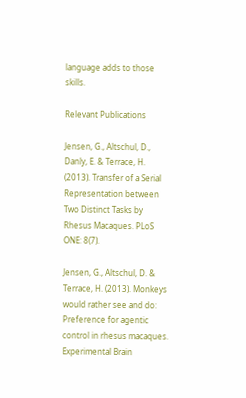language adds to those skills.

Relevant Publications

Jensen, G., Altschul, D., Danly, E. & Terrace, H. (2013). Transfer of a Serial Representation between Two Distinct Tasks by Rhesus Macaques. PLoS ONE: 8(7).

Jensen, G., Altschul, D. & Terrace, H. (2013). Monkeys would rather see and do: Preference for agentic control in rhesus macaques. Experimental Brain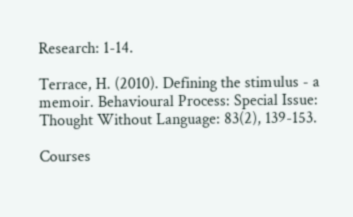Research: 1-14.

Terrace, H. (2010). Defining the stimulus - a memoir. Behavioural Process: Special Issue: Thought Without Language: 83(2), 139-153.

Courses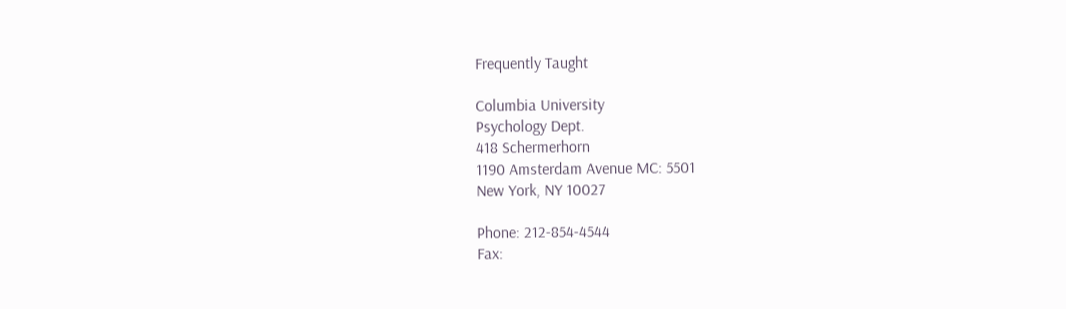Frequently Taught

Columbia University
Psychology Dept.
418 Schermerhorn
1190 Amsterdam Avenue MC: 5501
New York, NY 10027

Phone: 212-854-4544
Fax: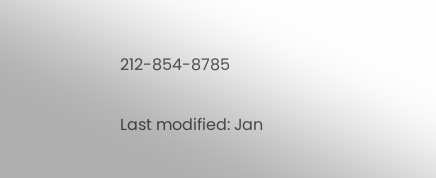212-854-8785

Last modified: Jan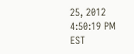25, 2012 4:50:19 PM EST